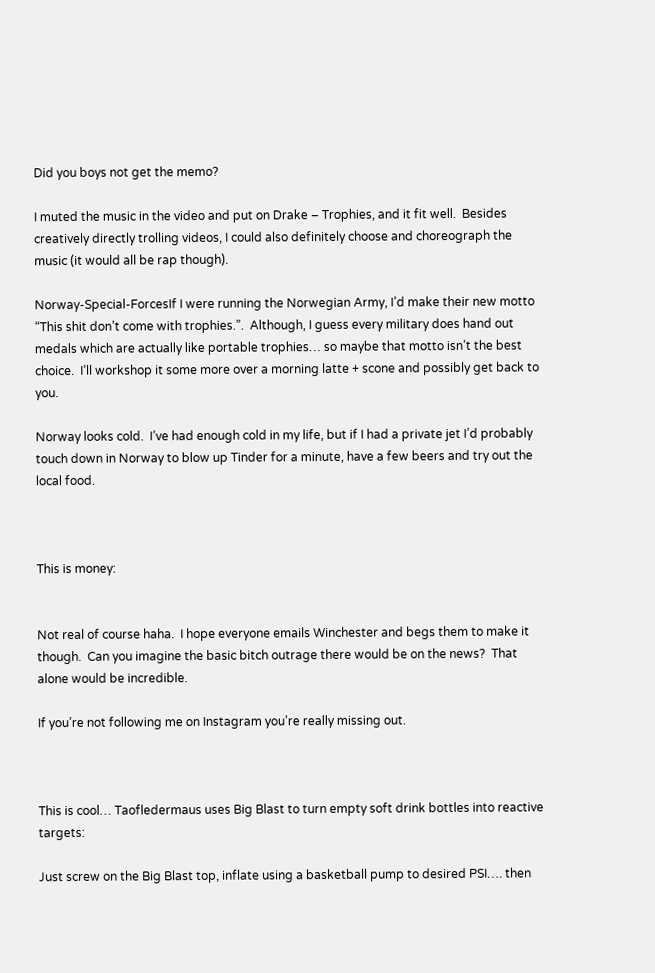Did you boys not get the memo?

I muted the music in the video and put on Drake – Trophies, and it fit well.  Besides creatively directly trolling videos, I could also definitely choose and choreograph the music (it would all be rap though).

Norway-Special-ForcesIf I were running the Norwegian Army, I’d make their new motto “This shit don’t come with trophies.”.  Although, I guess every military does hand out medals which are actually like portable trophies… so maybe that motto isn’t the best choice.  I’ll workshop it some more over a morning latte + scone and possibly get back to you.

Norway looks cold.  I’ve had enough cold in my life, but if I had a private jet I’d probably touch down in Norway to blow up Tinder for a minute, have a few beers and try out the local food.



This is money:


Not real of course haha.  I hope everyone emails Winchester and begs them to make it though.  Can you imagine the basic bitch outrage there would be on the news?  That alone would be incredible.

If you’re not following me on Instagram you’re really missing out.



This is cool… Taofledermaus uses Big Blast to turn empty soft drink bottles into reactive targets:

Just screw on the Big Blast top, inflate using a basketball pump to desired PSI…. then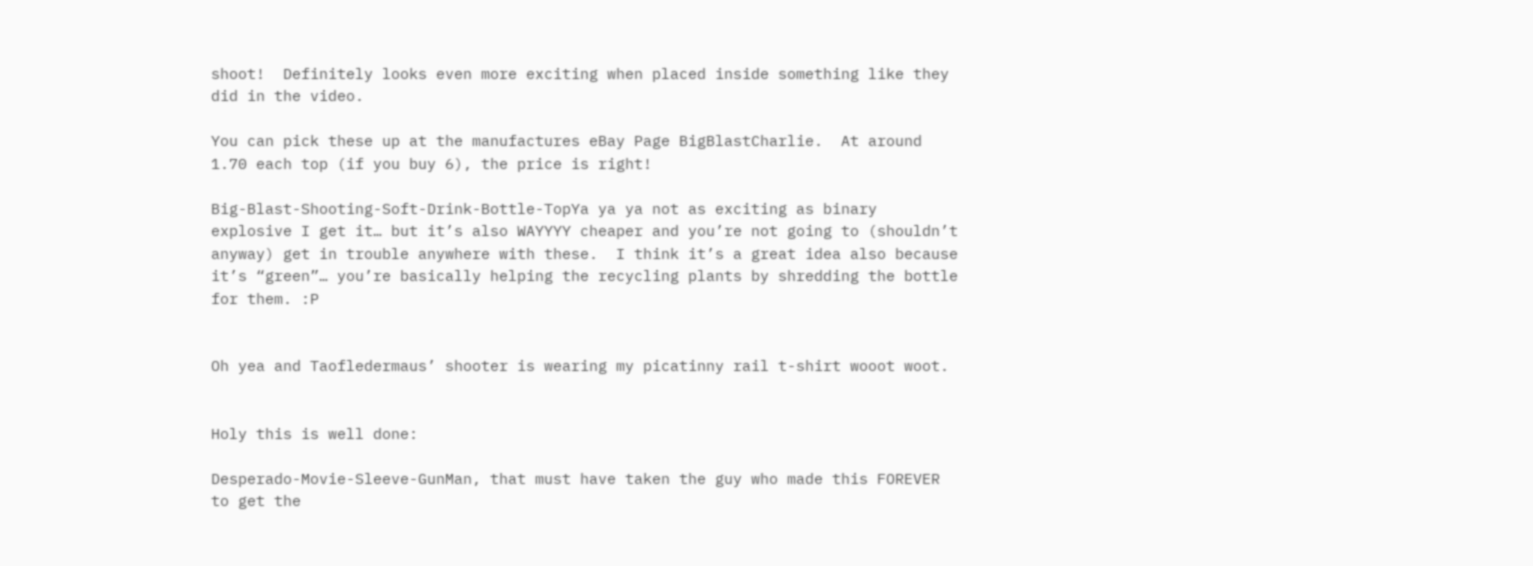shoot!  Definitely looks even more exciting when placed inside something like they did in the video.

You can pick these up at the manufactures eBay Page BigBlastCharlie.  At around 1.70 each top (if you buy 6), the price is right!

Big-Blast-Shooting-Soft-Drink-Bottle-TopYa ya ya not as exciting as binary explosive I get it… but it’s also WAYYYY cheaper and you’re not going to (shouldn’t anyway) get in trouble anywhere with these.  I think it’s a great idea also because it’s “green”… you’re basically helping the recycling plants by shredding the bottle for them. :P


Oh yea and Taofledermaus’ shooter is wearing my picatinny rail t-shirt wooot woot.


Holy this is well done:

Desperado-Movie-Sleeve-GunMan, that must have taken the guy who made this FOREVER to get the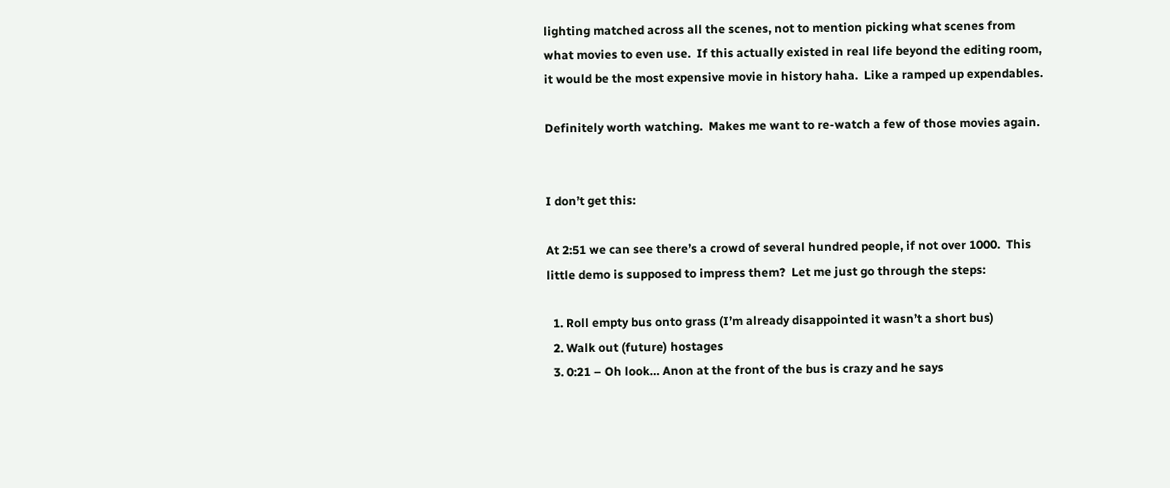lighting matched across all the scenes, not to mention picking what scenes from what movies to even use.  If this actually existed in real life beyond the editing room, it would be the most expensive movie in history haha.  Like a ramped up expendables.

Definitely worth watching.  Makes me want to re-watch a few of those movies again.


I don’t get this:

At 2:51 we can see there’s a crowd of several hundred people, if not over 1000.  This little demo is supposed to impress them?  Let me just go through the steps:

  1. Roll empty bus onto grass (I’m already disappointed it wasn’t a short bus)
  2. Walk out (future) hostages
  3. 0:21 – Oh look… Anon at the front of the bus is crazy and he says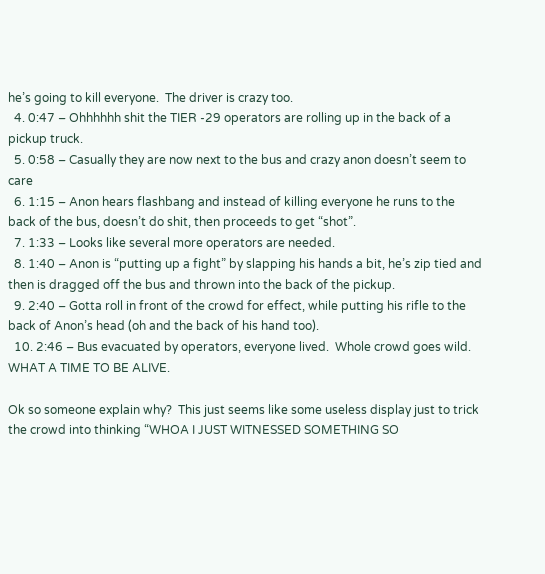he’s going to kill everyone.  The driver is crazy too.
  4. 0:47 – Ohhhhhh shit the TIER -29 operators are rolling up in the back of a pickup truck.
  5. 0:58 – Casually they are now next to the bus and crazy anon doesn’t seem to care
  6. 1:15 – Anon hears flashbang and instead of killing everyone he runs to the back of the bus, doesn’t do shit, then proceeds to get “shot”.
  7. 1:33 – Looks like several more operators are needed.
  8. 1:40 – Anon is “putting up a fight” by slapping his hands a bit, he’s zip tied and then is dragged off the bus and thrown into the back of the pickup.
  9. 2:40 – Gotta roll in front of the crowd for effect, while putting his rifle to the back of Anon’s head (oh and the back of his hand too).
  10. 2:46 – Bus evacuated by operators, everyone lived.  Whole crowd goes wild.  WHAT A TIME TO BE ALIVE.

Ok so someone explain why?  This just seems like some useless display just to trick the crowd into thinking “WHOA I JUST WITNESSED SOMETHING SO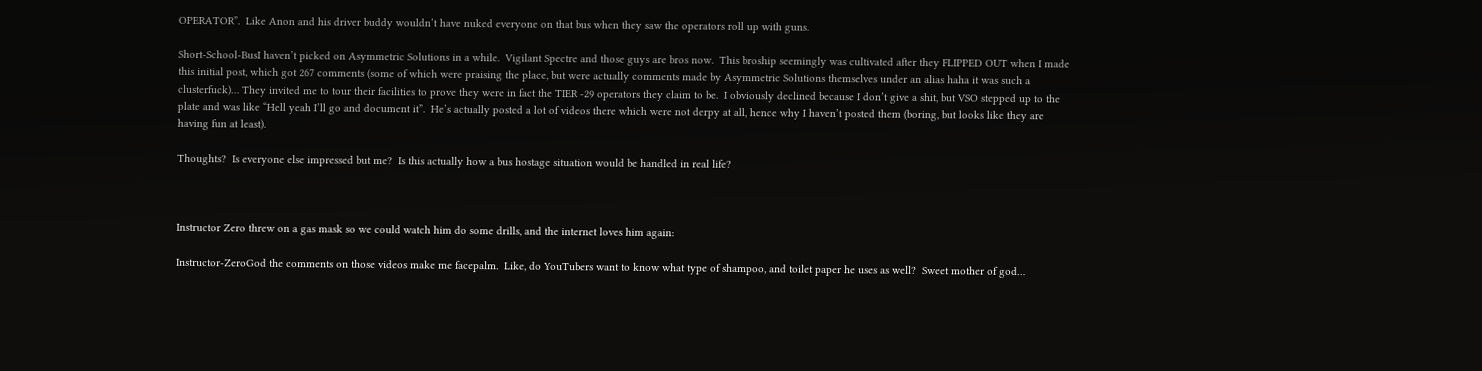OPERATOR”.  Like Anon and his driver buddy wouldn’t have nuked everyone on that bus when they saw the operators roll up with guns.

Short-School-BusI haven’t picked on Asymmetric Solutions in a while.  Vigilant Spectre and those guys are bros now.  This broship seemingly was cultivated after they FLIPPED OUT when I made this initial post, which got 267 comments (some of which were praising the place, but were actually comments made by Asymmetric Solutions themselves under an alias haha it was such a clusterfuck)… They invited me to tour their facilities to prove they were in fact the TIER -29 operators they claim to be.  I obviously declined because I don’t give a shit, but VSO stepped up to the plate and was like “Hell yeah I’ll go and document it”.  He’s actually posted a lot of videos there which were not derpy at all, hence why I haven’t posted them (boring, but looks like they are having fun at least).

Thoughts?  Is everyone else impressed but me?  Is this actually how a bus hostage situation would be handled in real life?



Instructor Zero threw on a gas mask so we could watch him do some drills, and the internet loves him again:

Instructor-ZeroGod the comments on those videos make me facepalm.  Like, do YouTubers want to know what type of shampoo, and toilet paper he uses as well?  Sweet mother of god…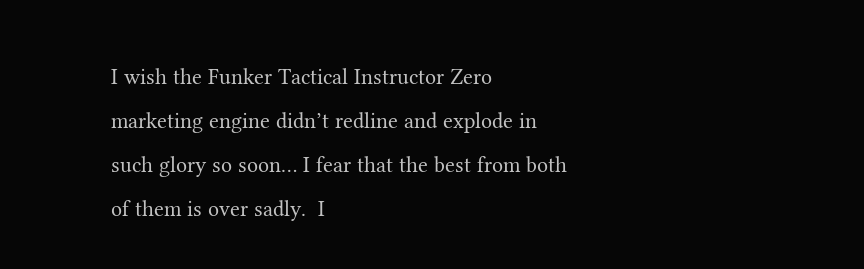I wish the Funker Tactical Instructor Zero marketing engine didn’t redline and explode in such glory so soon… I fear that the best from both of them is over sadly.  I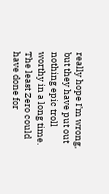really hope I’m wrong, but they have put out nothing epic troll worthy in a long time.   The least Zero could have done for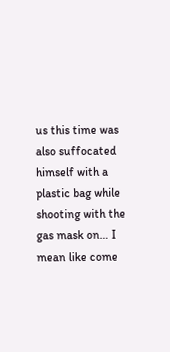us this time was also suffocated himself with a plastic bag while shooting with the gas mask on… I mean like come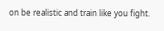on be realistic and train like you fight.